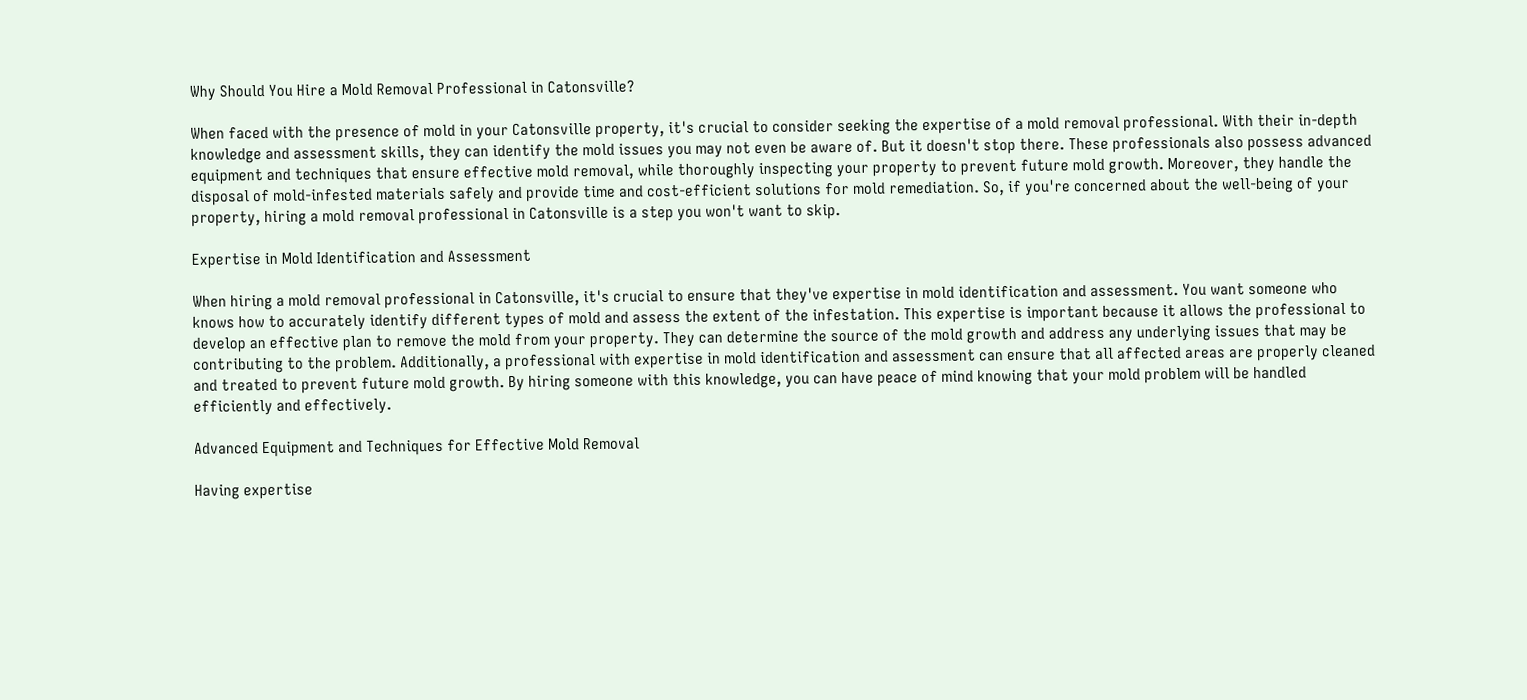Why Should You Hire a Mold Removal Professional in Catonsville?

When faced with the presence of mold in your Catonsville property, it's crucial to consider seeking the expertise of a mold removal professional. With their in-depth knowledge and assessment skills, they can identify the mold issues you may not even be aware of. But it doesn't stop there. These professionals also possess advanced equipment and techniques that ensure effective mold removal, while thoroughly inspecting your property to prevent future mold growth. Moreover, they handle the disposal of mold-infested materials safely and provide time and cost-efficient solutions for mold remediation. So, if you're concerned about the well-being of your property, hiring a mold removal professional in Catonsville is a step you won't want to skip.

Expertise in Mold Identification and Assessment

When hiring a mold removal professional in Catonsville, it's crucial to ensure that they've expertise in mold identification and assessment. You want someone who knows how to accurately identify different types of mold and assess the extent of the infestation. This expertise is important because it allows the professional to develop an effective plan to remove the mold from your property. They can determine the source of the mold growth and address any underlying issues that may be contributing to the problem. Additionally, a professional with expertise in mold identification and assessment can ensure that all affected areas are properly cleaned and treated to prevent future mold growth. By hiring someone with this knowledge, you can have peace of mind knowing that your mold problem will be handled efficiently and effectively.

Advanced Equipment and Techniques for Effective Mold Removal

Having expertise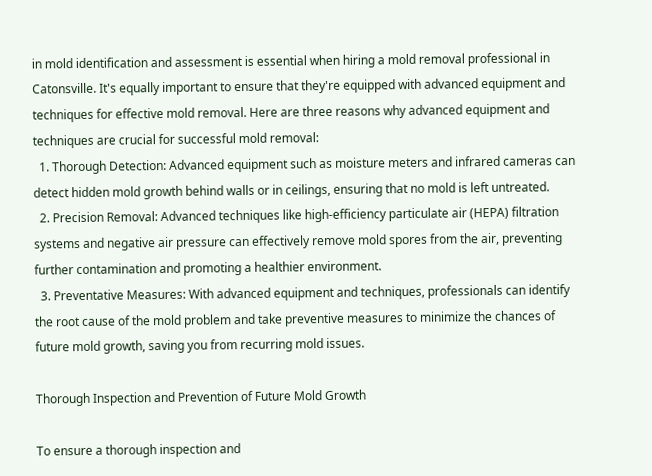in mold identification and assessment is essential when hiring a mold removal professional in Catonsville. It's equally important to ensure that they're equipped with advanced equipment and techniques for effective mold removal. Here are three reasons why advanced equipment and techniques are crucial for successful mold removal:
  1. Thorough Detection: Advanced equipment such as moisture meters and infrared cameras can detect hidden mold growth behind walls or in ceilings, ensuring that no mold is left untreated.
  2. Precision Removal: Advanced techniques like high-efficiency particulate air (HEPA) filtration systems and negative air pressure can effectively remove mold spores from the air, preventing further contamination and promoting a healthier environment.
  3. Preventative Measures: With advanced equipment and techniques, professionals can identify the root cause of the mold problem and take preventive measures to minimize the chances of future mold growth, saving you from recurring mold issues.

Thorough Inspection and Prevention of Future Mold Growth

To ensure a thorough inspection and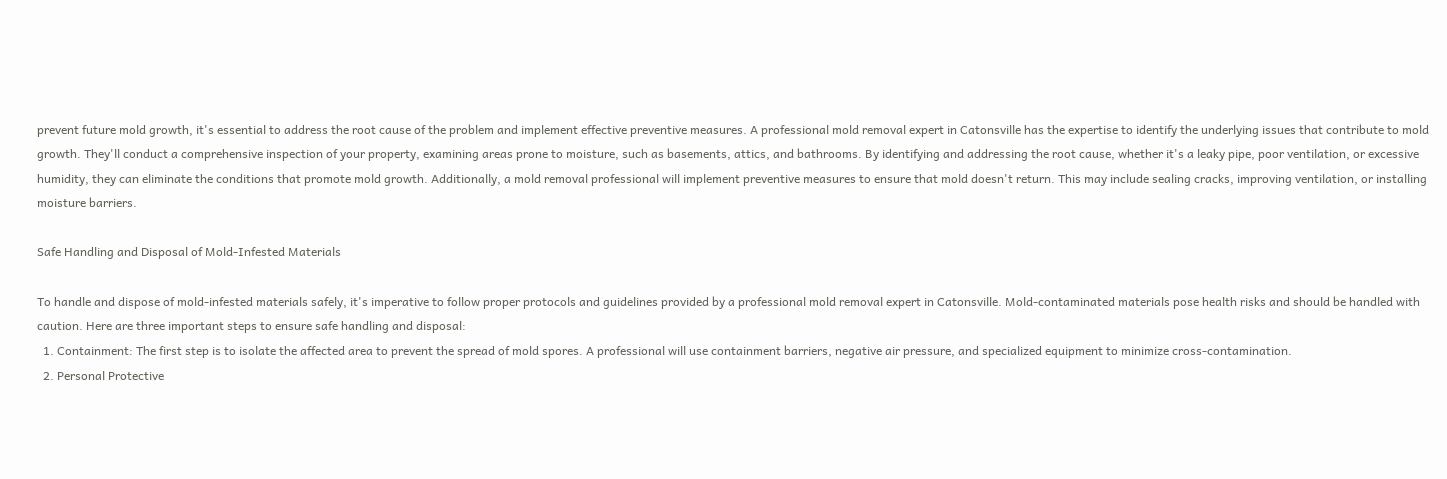prevent future mold growth, it's essential to address the root cause of the problem and implement effective preventive measures. A professional mold removal expert in Catonsville has the expertise to identify the underlying issues that contribute to mold growth. They'll conduct a comprehensive inspection of your property, examining areas prone to moisture, such as basements, attics, and bathrooms. By identifying and addressing the root cause, whether it's a leaky pipe, poor ventilation, or excessive humidity, they can eliminate the conditions that promote mold growth. Additionally, a mold removal professional will implement preventive measures to ensure that mold doesn't return. This may include sealing cracks, improving ventilation, or installing moisture barriers.

Safe Handling and Disposal of Mold-Infested Materials

To handle and dispose of mold-infested materials safely, it's imperative to follow proper protocols and guidelines provided by a professional mold removal expert in Catonsville. Mold-contaminated materials pose health risks and should be handled with caution. Here are three important steps to ensure safe handling and disposal:
  1. Containment: The first step is to isolate the affected area to prevent the spread of mold spores. A professional will use containment barriers, negative air pressure, and specialized equipment to minimize cross-contamination.
  2. Personal Protective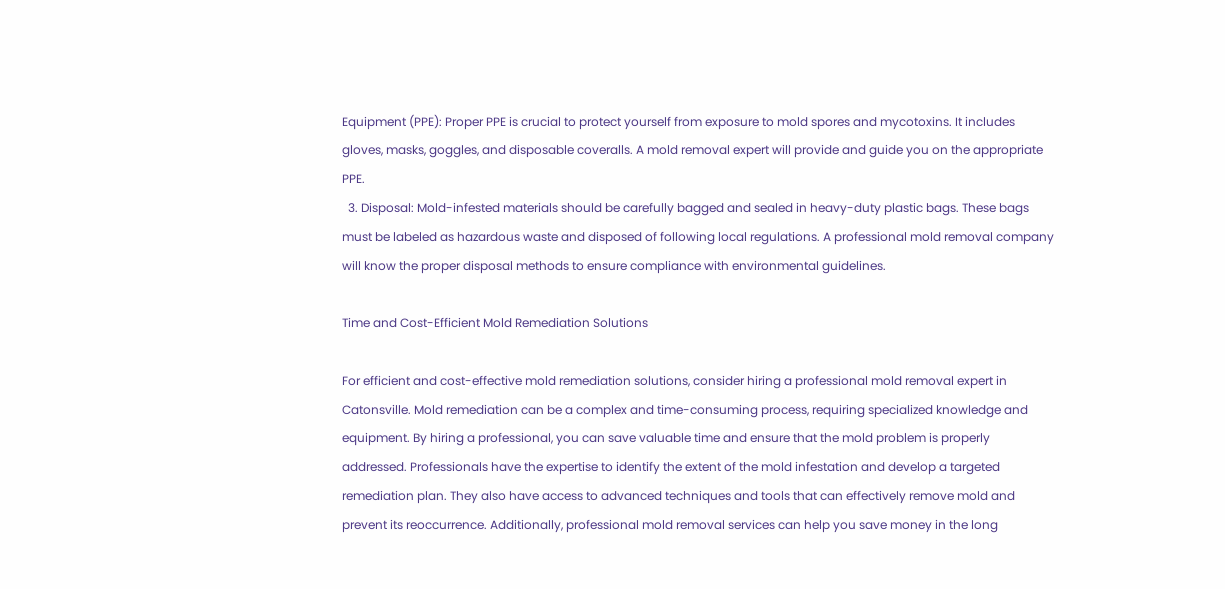Equipment (PPE): Proper PPE is crucial to protect yourself from exposure to mold spores and mycotoxins. It includes gloves, masks, goggles, and disposable coveralls. A mold removal expert will provide and guide you on the appropriate PPE.
  3. Disposal: Mold-infested materials should be carefully bagged and sealed in heavy-duty plastic bags. These bags must be labeled as hazardous waste and disposed of following local regulations. A professional mold removal company will know the proper disposal methods to ensure compliance with environmental guidelines.

Time and Cost-Efficient Mold Remediation Solutions

For efficient and cost-effective mold remediation solutions, consider hiring a professional mold removal expert in Catonsville. Mold remediation can be a complex and time-consuming process, requiring specialized knowledge and equipment. By hiring a professional, you can save valuable time and ensure that the mold problem is properly addressed. Professionals have the expertise to identify the extent of the mold infestation and develop a targeted remediation plan. They also have access to advanced techniques and tools that can effectively remove mold and prevent its reoccurrence. Additionally, professional mold removal services can help you save money in the long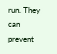run. They can prevent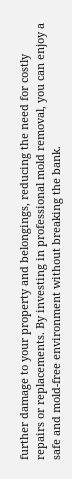further damage to your property and belongings, reducing the need for costly repairs or replacements. By investing in professional mold removal, you can enjoy a safe and mold-free environment without breaking the bank.